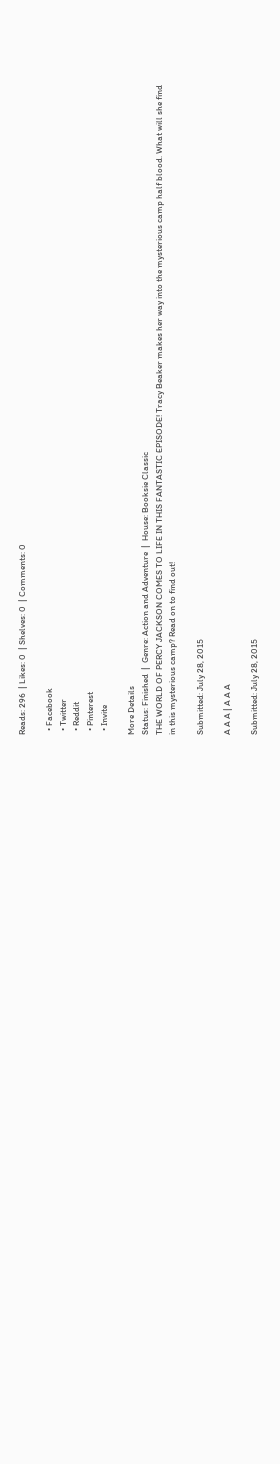Reads: 296  | Likes: 0  | Shelves: 0  | Comments: 0

  • Facebook
  • Twitter
  • Reddit
  • Pinterest
  • Invite

More Details
Status: Finished  |  Genre: Action and Adventure  |  House: Booksie Classic
THE WORLD OF PERCY JACKSON COMES TO LIFE IN THIS FANTASTIC EPISODE! Tracy Beaker makes her way into the mysterious camp half blood. What will she find in this mysterious camp? Read on to find out!

Submitted: July 28, 2015

A A A | A A A

Submitted: July 28, 2015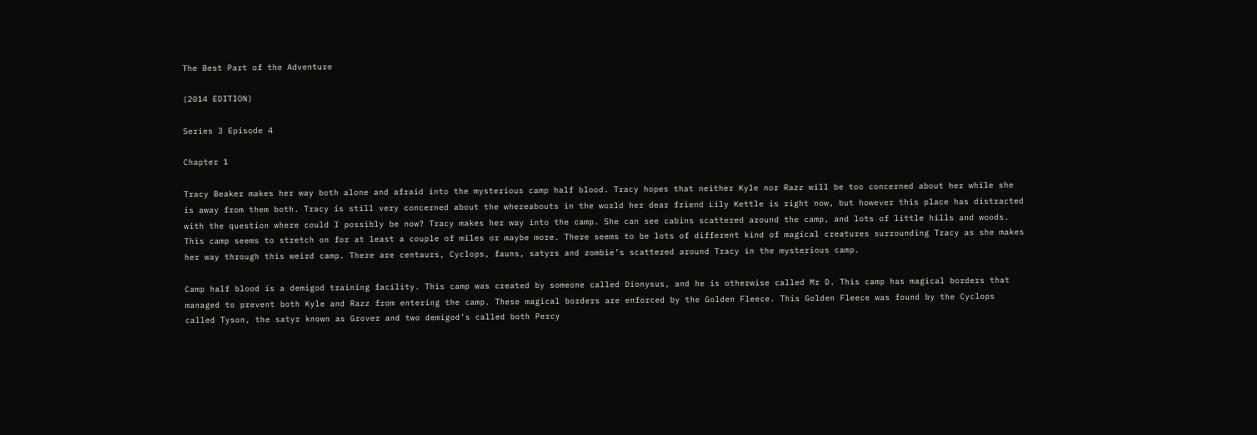The Best Part of the Adventure

(2014 EDITION)

Series 3 Episode 4

Chapter 1

Tracy Beaker makes her way both alone and afraid into the mysterious camp half blood. Tracy hopes that neither Kyle nor Razz will be too concerned about her while she is away from them both. Tracy is still very concerned about the whereabouts in the world her dear friend Lily Kettle is right now, but however this place has distracted with the question where could I possibly be now? Tracy makes her way into the camp. She can see cabins scattered around the camp, and lots of little hills and woods. This camp seems to stretch on for at least a couple of miles or maybe more. There seems to be lots of different kind of magical creatures surrounding Tracy as she makes her way through this weird camp. There are centaurs, Cyclops, fauns, satyrs and zombie’s scattered around Tracy in the mysterious camp.

Camp half blood is a demigod training facility. This camp was created by someone called Dionysus, and he is otherwise called Mr D. This camp has magical borders that managed to prevent both Kyle and Razz from entering the camp. These magical borders are enforced by the Golden Fleece. This Golden Fleece was found by the Cyclops called Tyson, the satyr known as Grover and two demigod’s called both Percy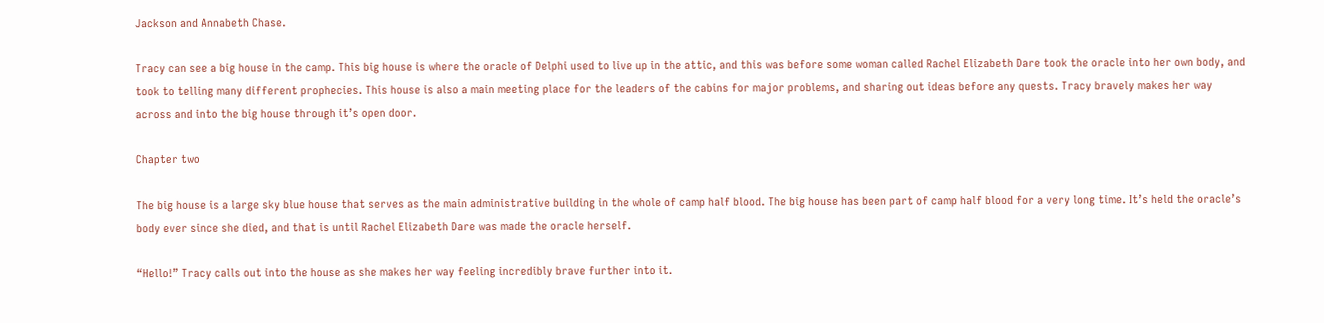Jackson and Annabeth Chase.

Tracy can see a big house in the camp. This big house is where the oracle of Delphi used to live up in the attic, and this was before some woman called Rachel Elizabeth Dare took the oracle into her own body, and took to telling many different prophecies. This house is also a main meeting place for the leaders of the cabins for major problems, and sharing out ideas before any quests. Tracy bravely makes her way across and into the big house through it’s open door.

Chapter two

The big house is a large sky blue house that serves as the main administrative building in the whole of camp half blood. The big house has been part of camp half blood for a very long time. It’s held the oracle’s body ever since she died, and that is until Rachel Elizabeth Dare was made the oracle herself.

“Hello!” Tracy calls out into the house as she makes her way feeling incredibly brave further into it.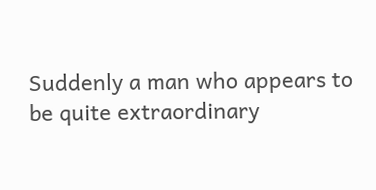Suddenly a man who appears to be quite extraordinary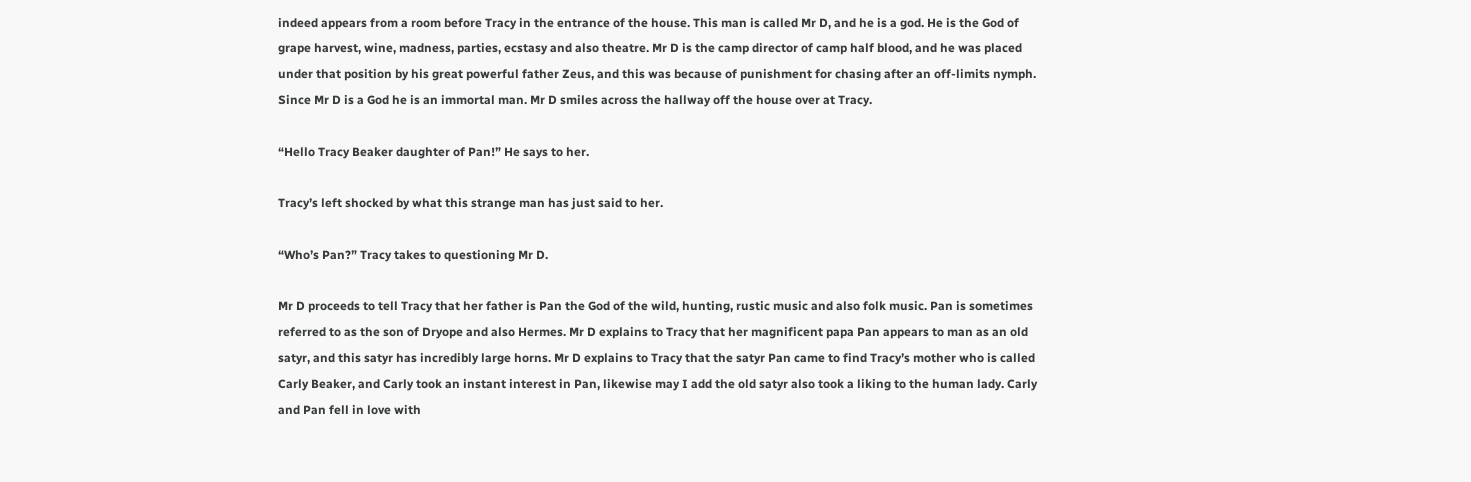indeed appears from a room before Tracy in the entrance of the house. This man is called Mr D, and he is a god. He is the God of grape harvest, wine, madness, parties, ecstasy and also theatre. Mr D is the camp director of camp half blood, and he was placed under that position by his great powerful father Zeus, and this was because of punishment for chasing after an off-limits nymph. Since Mr D is a God he is an immortal man. Mr D smiles across the hallway off the house over at Tracy.

“Hello Tracy Beaker daughter of Pan!” He says to her.

Tracy’s left shocked by what this strange man has just said to her.

“Who’s Pan?” Tracy takes to questioning Mr D.

Mr D proceeds to tell Tracy that her father is Pan the God of the wild, hunting, rustic music and also folk music. Pan is sometimes referred to as the son of Dryope and also Hermes. Mr D explains to Tracy that her magnificent papa Pan appears to man as an old satyr, and this satyr has incredibly large horns. Mr D explains to Tracy that the satyr Pan came to find Tracy’s mother who is called Carly Beaker, and Carly took an instant interest in Pan, likewise may I add the old satyr also took a liking to the human lady. Carly and Pan fell in love with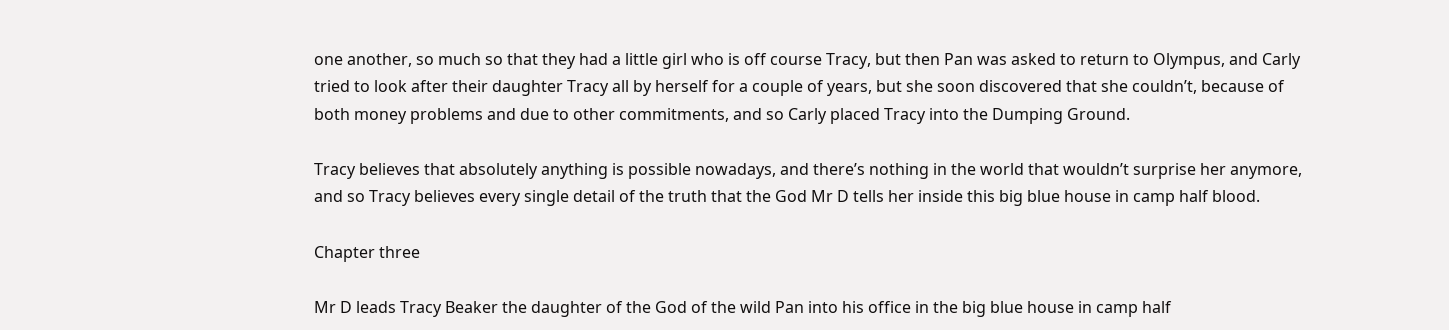one another, so much so that they had a little girl who is off course Tracy, but then Pan was asked to return to Olympus, and Carly tried to look after their daughter Tracy all by herself for a couple of years, but she soon discovered that she couldn’t, because of both money problems and due to other commitments, and so Carly placed Tracy into the Dumping Ground.

Tracy believes that absolutely anything is possible nowadays, and there’s nothing in the world that wouldn’t surprise her anymore, and so Tracy believes every single detail of the truth that the God Mr D tells her inside this big blue house in camp half blood.

Chapter three

Mr D leads Tracy Beaker the daughter of the God of the wild Pan into his office in the big blue house in camp half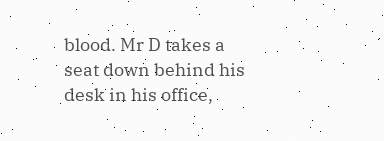blood. Mr D takes a seat down behind his desk in his office,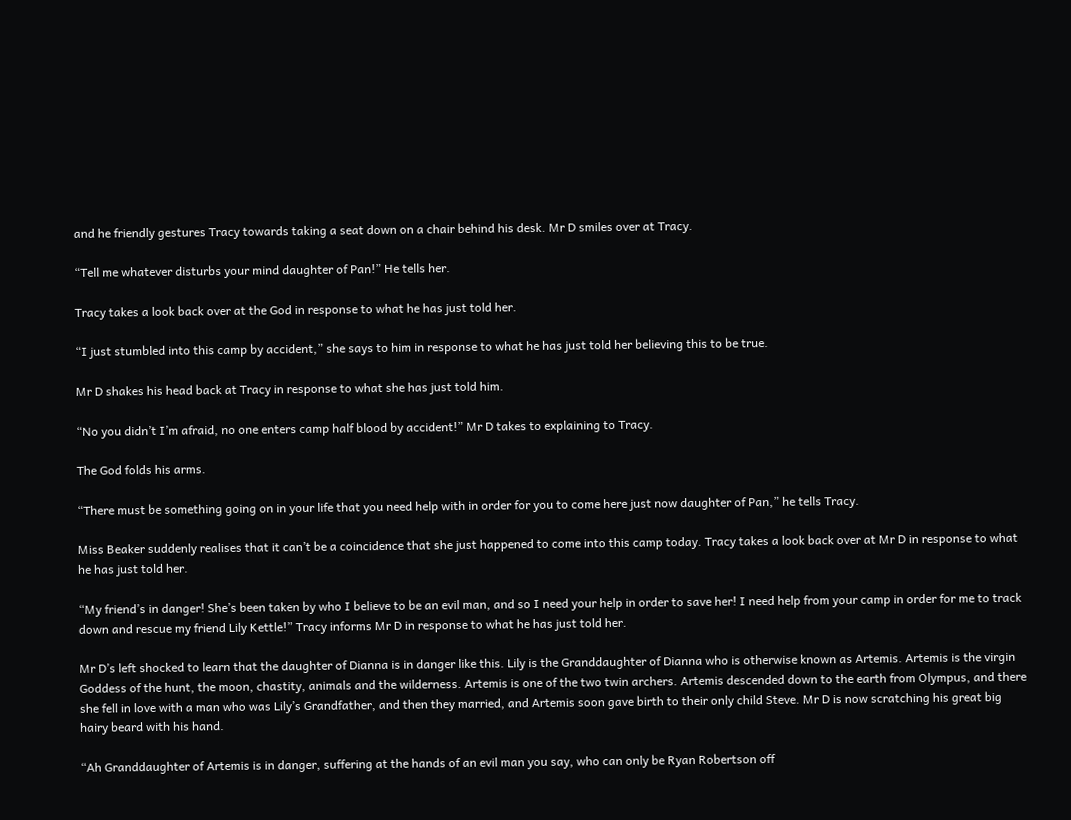and he friendly gestures Tracy towards taking a seat down on a chair behind his desk. Mr D smiles over at Tracy.

“Tell me whatever disturbs your mind daughter of Pan!” He tells her.

Tracy takes a look back over at the God in response to what he has just told her.

“I just stumbled into this camp by accident,” she says to him in response to what he has just told her believing this to be true.

Mr D shakes his head back at Tracy in response to what she has just told him.

“No you didn’t I’m afraid, no one enters camp half blood by accident!” Mr D takes to explaining to Tracy.

The God folds his arms.

“There must be something going on in your life that you need help with in order for you to come here just now daughter of Pan,” he tells Tracy.

Miss Beaker suddenly realises that it can’t be a coincidence that she just happened to come into this camp today. Tracy takes a look back over at Mr D in response to what he has just told her.

“My friend’s in danger! She’s been taken by who I believe to be an evil man, and so I need your help in order to save her! I need help from your camp in order for me to track down and rescue my friend Lily Kettle!” Tracy informs Mr D in response to what he has just told her.

Mr D’s left shocked to learn that the daughter of Dianna is in danger like this. Lily is the Granddaughter of Dianna who is otherwise known as Artemis. Artemis is the virgin Goddess of the hunt, the moon, chastity, animals and the wilderness. Artemis is one of the two twin archers. Artemis descended down to the earth from Olympus, and there she fell in love with a man who was Lily’s Grandfather, and then they married, and Artemis soon gave birth to their only child Steve. Mr D is now scratching his great big hairy beard with his hand.

“Ah Granddaughter of Artemis is in danger, suffering at the hands of an evil man you say, who can only be Ryan Robertson off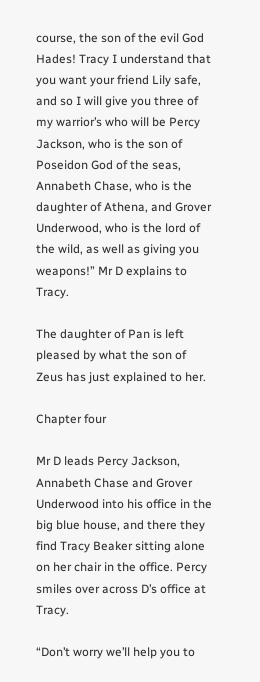course, the son of the evil God Hades! Tracy I understand that you want your friend Lily safe, and so I will give you three of my warrior’s who will be Percy Jackson, who is the son of Poseidon God of the seas, Annabeth Chase, who is the daughter of Athena, and Grover Underwood, who is the lord of the wild, as well as giving you weapons!” Mr D explains to Tracy.

The daughter of Pan is left pleased by what the son of Zeus has just explained to her.

Chapter four

Mr D leads Percy Jackson, Annabeth Chase and Grover Underwood into his office in the big blue house, and there they find Tracy Beaker sitting alone on her chair in the office. Percy smiles over across D’s office at Tracy.

“Don’t worry we’ll help you to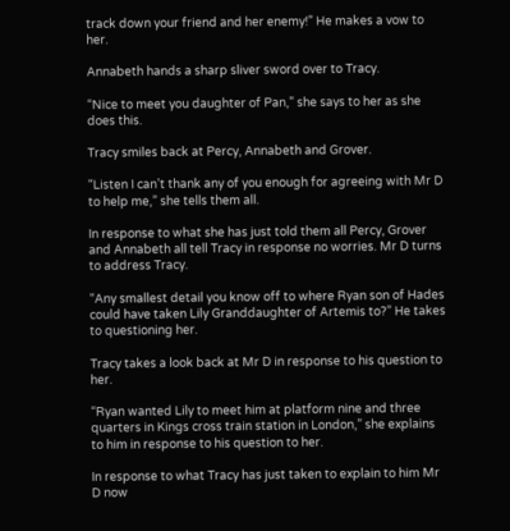track down your friend and her enemy!” He makes a vow to her.

Annabeth hands a sharp sliver sword over to Tracy.

“Nice to meet you daughter of Pan,” she says to her as she does this.

Tracy smiles back at Percy, Annabeth and Grover.

“Listen I can’t thank any of you enough for agreeing with Mr D to help me,” she tells them all.

In response to what she has just told them all Percy, Grover and Annabeth all tell Tracy in response no worries. Mr D turns to address Tracy.

“Any smallest detail you know off to where Ryan son of Hades could have taken Lily Granddaughter of Artemis to?” He takes to questioning her.

Tracy takes a look back at Mr D in response to his question to her.

“Ryan wanted Lily to meet him at platform nine and three quarters in Kings cross train station in London,” she explains to him in response to his question to her.

In response to what Tracy has just taken to explain to him Mr D now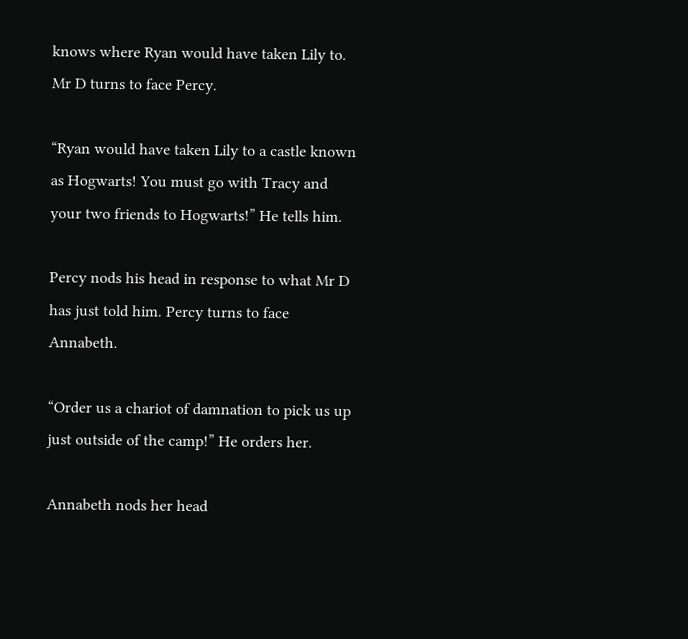knows where Ryan would have taken Lily to. Mr D turns to face Percy.

“Ryan would have taken Lily to a castle known as Hogwarts! You must go with Tracy and your two friends to Hogwarts!” He tells him.

Percy nods his head in response to what Mr D has just told him. Percy turns to face Annabeth.

“Order us a chariot of damnation to pick us up just outside of the camp!” He orders her.

Annabeth nods her head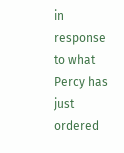in response to what Percy has just ordered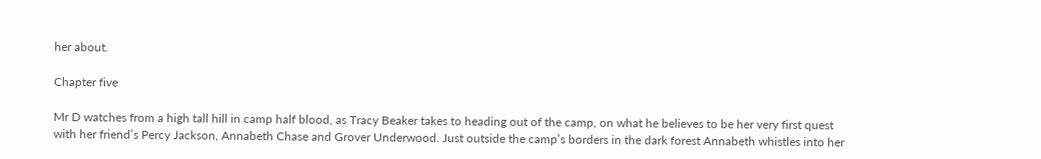her about.

Chapter five

Mr D watches from a high tall hill in camp half blood, as Tracy Beaker takes to heading out of the camp, on what he believes to be her very first quest with her friend’s Percy Jackson, Annabeth Chase and Grover Underwood. Just outside the camp’s borders in the dark forest Annabeth whistles into her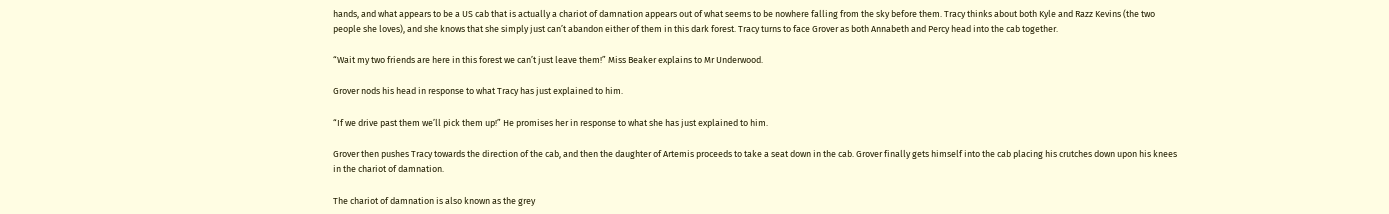hands, and what appears to be a US cab that is actually a chariot of damnation appears out of what seems to be nowhere falling from the sky before them. Tracy thinks about both Kyle and Razz Kevins (the two people she loves), and she knows that she simply just can’t abandon either of them in this dark forest. Tracy turns to face Grover as both Annabeth and Percy head into the cab together.

“Wait my two friends are here in this forest we can’t just leave them!” Miss Beaker explains to Mr Underwood.

Grover nods his head in response to what Tracy has just explained to him.

“If we drive past them we’ll pick them up!” He promises her in response to what she has just explained to him.

Grover then pushes Tracy towards the direction of the cab, and then the daughter of Artemis proceeds to take a seat down in the cab. Grover finally gets himself into the cab placing his crutches down upon his knees in the chariot of damnation.

The chariot of damnation is also known as the grey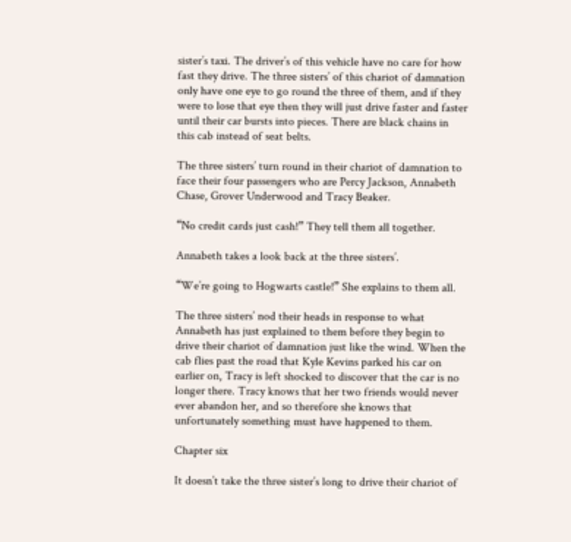sister’s taxi. The driver’s of this vehicle have no care for how fast they drive. The three sisters’ of this chariot of damnation only have one eye to go round the three of them, and if they were to lose that eye then they will just drive faster and faster until their car bursts into pieces. There are black chains in this cab instead of seat belts.

The three sisters’ turn round in their chariot of damnation to face their four passengers who are Percy Jackson, Annabeth Chase, Grover Underwood and Tracy Beaker.

“No credit cards just cash!” They tell them all together.

Annabeth takes a look back at the three sisters’.

“We’re going to Hogwarts castle!” She explains to them all.

The three sisters’ nod their heads in response to what Annabeth has just explained to them before they begin to drive their chariot of damnation just like the wind. When the cab flies past the road that Kyle Kevins parked his car on earlier on, Tracy is left shocked to discover that the car is no longer there. Tracy knows that her two friends would never ever abandon her, and so therefore she knows that unfortunately something must have happened to them.

Chapter six

It doesn’t take the three sister’s long to drive their chariot of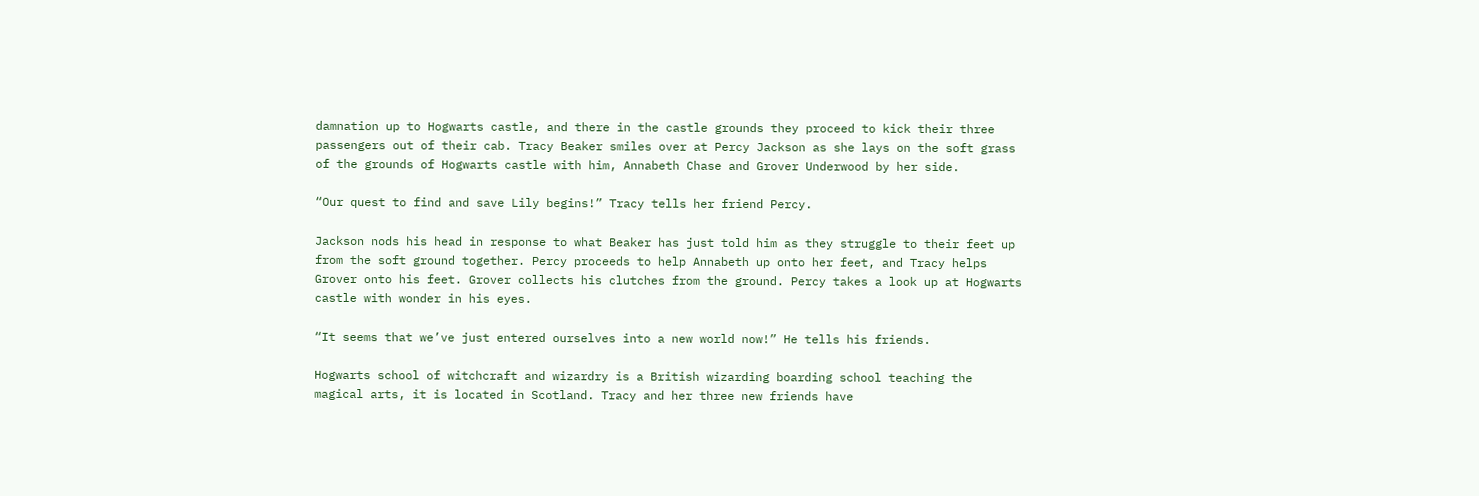damnation up to Hogwarts castle, and there in the castle grounds they proceed to kick their three passengers out of their cab. Tracy Beaker smiles over at Percy Jackson as she lays on the soft grass of the grounds of Hogwarts castle with him, Annabeth Chase and Grover Underwood by her side.

“Our quest to find and save Lily begins!” Tracy tells her friend Percy.

Jackson nods his head in response to what Beaker has just told him as they struggle to their feet up from the soft ground together. Percy proceeds to help Annabeth up onto her feet, and Tracy helps Grover onto his feet. Grover collects his clutches from the ground. Percy takes a look up at Hogwarts castle with wonder in his eyes.

“It seems that we’ve just entered ourselves into a new world now!” He tells his friends.

Hogwarts school of witchcraft and wizardry is a British wizarding boarding school teaching the magical arts, it is located in Scotland. Tracy and her three new friends have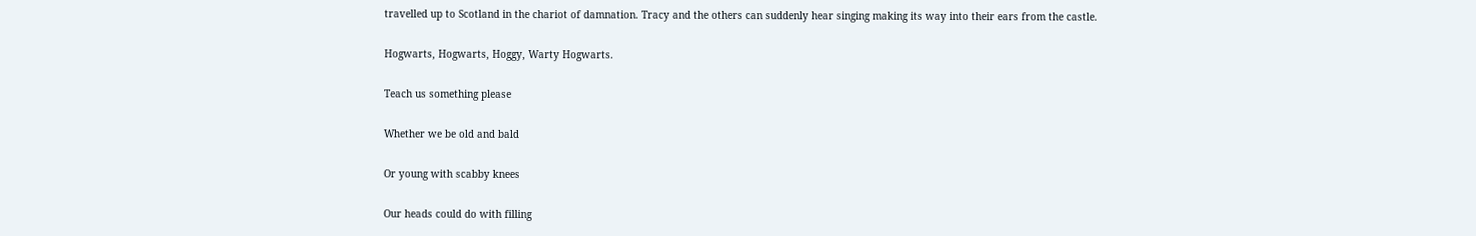travelled up to Scotland in the chariot of damnation. Tracy and the others can suddenly hear singing making its way into their ears from the castle.

Hogwarts, Hogwarts, Hoggy, Warty Hogwarts.

Teach us something please

Whether we be old and bald

Or young with scabby knees

Our heads could do with filling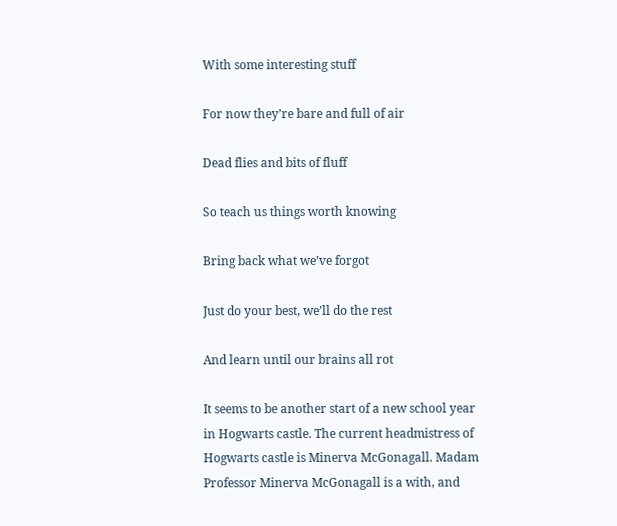With some interesting stuff

For now they’re bare and full of air

Dead flies and bits of fluff

So teach us things worth knowing

Bring back what we’ve forgot

Just do your best, we’ll do the rest

And learn until our brains all rot

It seems to be another start of a new school year in Hogwarts castle. The current headmistress of Hogwarts castle is Minerva McGonagall. Madam Professor Minerva McGonagall is a with, and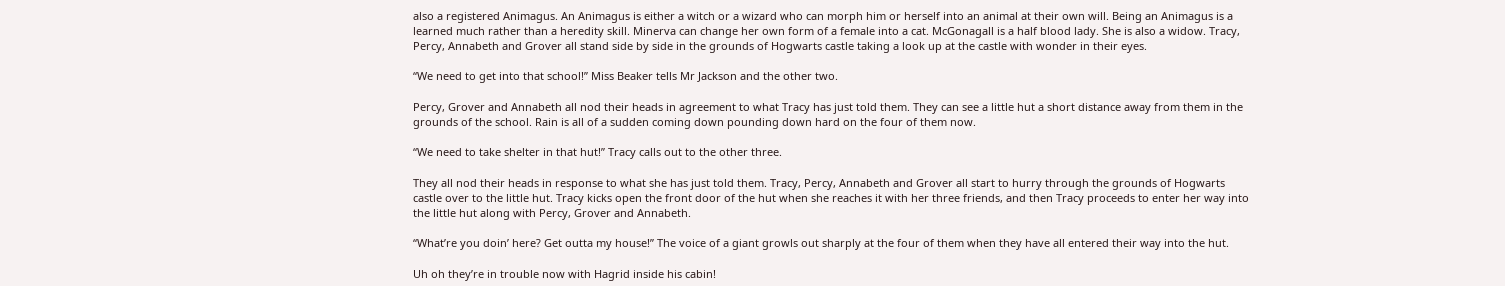also a registered Animagus. An Animagus is either a witch or a wizard who can morph him or herself into an animal at their own will. Being an Animagus is a learned much rather than a heredity skill. Minerva can change her own form of a female into a cat. McGonagall is a half blood lady. She is also a widow. Tracy, Percy, Annabeth and Grover all stand side by side in the grounds of Hogwarts castle taking a look up at the castle with wonder in their eyes.

“We need to get into that school!” Miss Beaker tells Mr Jackson and the other two.

Percy, Grover and Annabeth all nod their heads in agreement to what Tracy has just told them. They can see a little hut a short distance away from them in the grounds of the school. Rain is all of a sudden coming down pounding down hard on the four of them now.

“We need to take shelter in that hut!” Tracy calls out to the other three.

They all nod their heads in response to what she has just told them. Tracy, Percy, Annabeth and Grover all start to hurry through the grounds of Hogwarts castle over to the little hut. Tracy kicks open the front door of the hut when she reaches it with her three friends, and then Tracy proceeds to enter her way into the little hut along with Percy, Grover and Annabeth.

“What’re you doin’ here? Get outta my house!” The voice of a giant growls out sharply at the four of them when they have all entered their way into the hut.

Uh oh they’re in trouble now with Hagrid inside his cabin!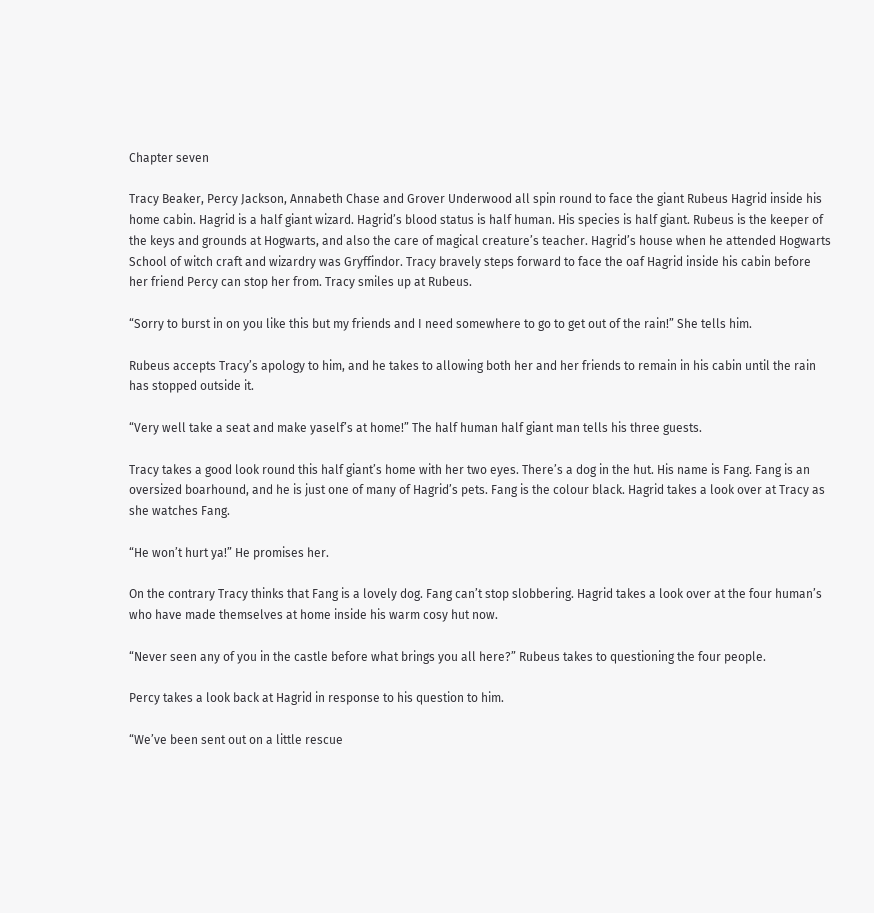Chapter seven

Tracy Beaker, Percy Jackson, Annabeth Chase and Grover Underwood all spin round to face the giant Rubeus Hagrid inside his home cabin. Hagrid is a half giant wizard. Hagrid’s blood status is half human. His species is half giant. Rubeus is the keeper of the keys and grounds at Hogwarts, and also the care of magical creature’s teacher. Hagrid’s house when he attended Hogwarts School of witch craft and wizardry was Gryffindor. Tracy bravely steps forward to face the oaf Hagrid inside his cabin before her friend Percy can stop her from. Tracy smiles up at Rubeus.

“Sorry to burst in on you like this but my friends and I need somewhere to go to get out of the rain!” She tells him.

Rubeus accepts Tracy’s apology to him, and he takes to allowing both her and her friends to remain in his cabin until the rain has stopped outside it.

“Very well take a seat and make yaself’s at home!” The half human half giant man tells his three guests.

Tracy takes a good look round this half giant’s home with her two eyes. There’s a dog in the hut. His name is Fang. Fang is an oversized boarhound, and he is just one of many of Hagrid’s pets. Fang is the colour black. Hagrid takes a look over at Tracy as she watches Fang.

“He won’t hurt ya!” He promises her.

On the contrary Tracy thinks that Fang is a lovely dog. Fang can’t stop slobbering. Hagrid takes a look over at the four human’s who have made themselves at home inside his warm cosy hut now.

“Never seen any of you in the castle before what brings you all here?” Rubeus takes to questioning the four people.

Percy takes a look back at Hagrid in response to his question to him.

“We’ve been sent out on a little rescue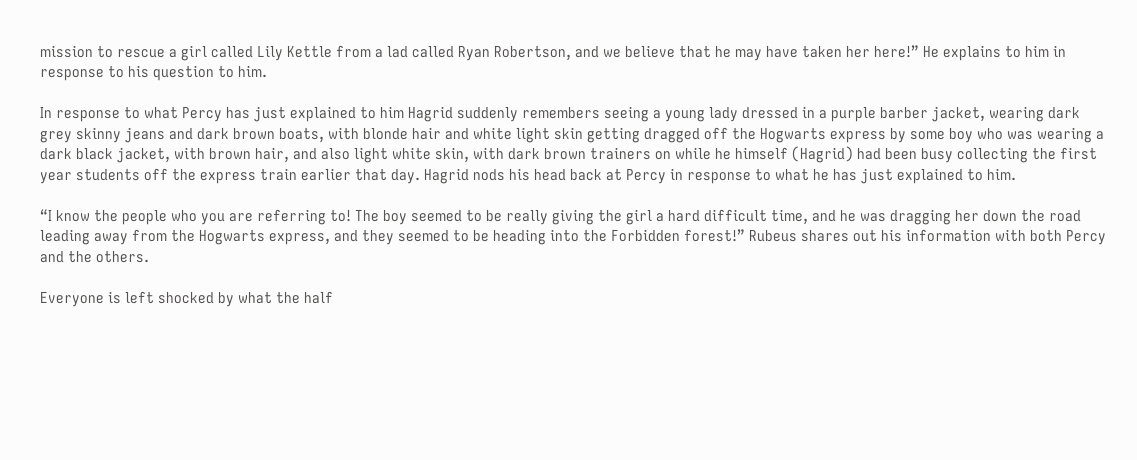mission to rescue a girl called Lily Kettle from a lad called Ryan Robertson, and we believe that he may have taken her here!” He explains to him in response to his question to him.

In response to what Percy has just explained to him Hagrid suddenly remembers seeing a young lady dressed in a purple barber jacket, wearing dark grey skinny jeans and dark brown boats, with blonde hair and white light skin getting dragged off the Hogwarts express by some boy who was wearing a dark black jacket, with brown hair, and also light white skin, with dark brown trainers on while he himself (Hagrid) had been busy collecting the first year students off the express train earlier that day. Hagrid nods his head back at Percy in response to what he has just explained to him.

“I know the people who you are referring to! The boy seemed to be really giving the girl a hard difficult time, and he was dragging her down the road leading away from the Hogwarts express, and they seemed to be heading into the Forbidden forest!” Rubeus shares out his information with both Percy and the others.

Everyone is left shocked by what the half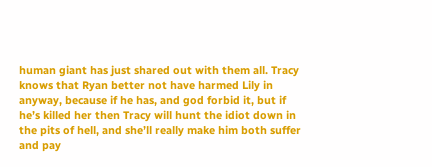human giant has just shared out with them all. Tracy knows that Ryan better not have harmed Lily in anyway, because if he has, and god forbid it, but if he’s killed her then Tracy will hunt the idiot down in the pits of hell, and she’ll really make him both suffer and pay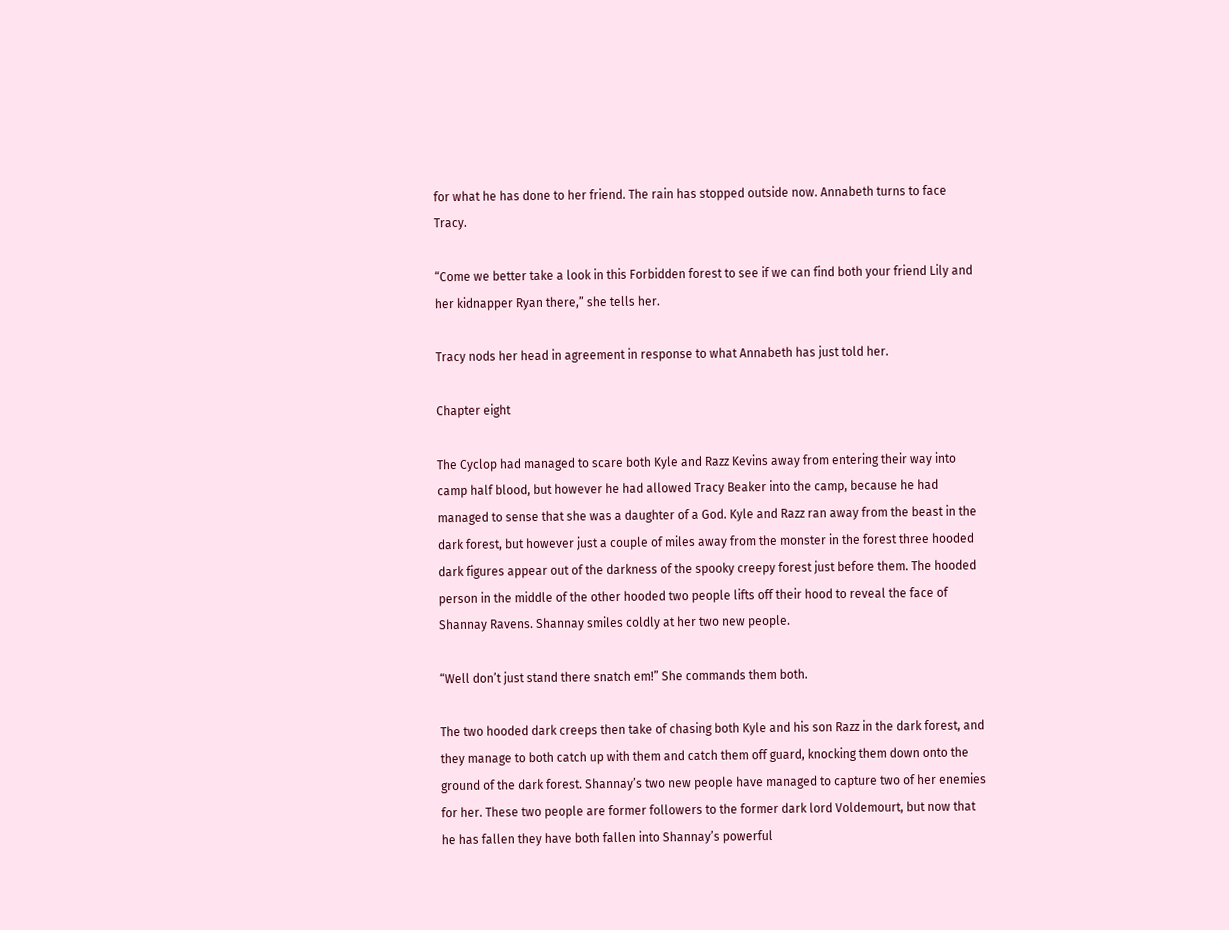for what he has done to her friend. The rain has stopped outside now. Annabeth turns to face Tracy.

“Come we better take a look in this Forbidden forest to see if we can find both your friend Lily and her kidnapper Ryan there,” she tells her.

Tracy nods her head in agreement in response to what Annabeth has just told her.

Chapter eight

The Cyclop had managed to scare both Kyle and Razz Kevins away from entering their way into camp half blood, but however he had allowed Tracy Beaker into the camp, because he had managed to sense that she was a daughter of a God. Kyle and Razz ran away from the beast in the dark forest, but however just a couple of miles away from the monster in the forest three hooded dark figures appear out of the darkness of the spooky creepy forest just before them. The hooded person in the middle of the other hooded two people lifts off their hood to reveal the face of Shannay Ravens. Shannay smiles coldly at her two new people.

“Well don’t just stand there snatch em!” She commands them both.

The two hooded dark creeps then take of chasing both Kyle and his son Razz in the dark forest, and they manage to both catch up with them and catch them off guard, knocking them down onto the ground of the dark forest. Shannay’s two new people have managed to capture two of her enemies for her. These two people are former followers to the former dark lord Voldemourt, but now that he has fallen they have both fallen into Shannay’s powerful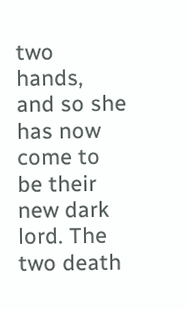two hands, and so she has now come to be their new dark lord. The two death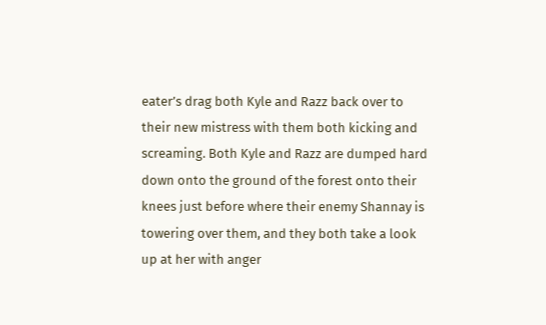eater’s drag both Kyle and Razz back over to their new mistress with them both kicking and screaming. Both Kyle and Razz are dumped hard down onto the ground of the forest onto their knees just before where their enemy Shannay is towering over them, and they both take a look up at her with anger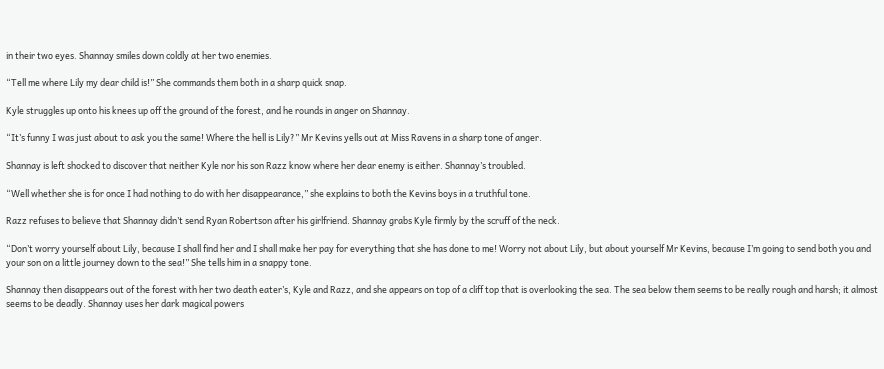in their two eyes. Shannay smiles down coldly at her two enemies.

“Tell me where Lily my dear child is!” She commands them both in a sharp quick snap.

Kyle struggles up onto his knees up off the ground of the forest, and he rounds in anger on Shannay.

“It’s funny I was just about to ask you the same! Where the hell is Lily?” Mr Kevins yells out at Miss Ravens in a sharp tone of anger.

Shannay is left shocked to discover that neither Kyle nor his son Razz know where her dear enemy is either. Shannay’s troubled.

“Well whether she is for once I had nothing to do with her disappearance,” she explains to both the Kevins boys in a truthful tone.

Razz refuses to believe that Shannay didn’t send Ryan Robertson after his girlfriend. Shannay grabs Kyle firmly by the scruff of the neck.

“Don’t worry yourself about Lily, because I shall find her and I shall make her pay for everything that she has done to me! Worry not about Lily, but about yourself Mr Kevins, because I’m going to send both you and your son on a little journey down to the sea!” She tells him in a snappy tone.

Shannay then disappears out of the forest with her two death eater’s, Kyle and Razz, and she appears on top of a cliff top that is overlooking the sea. The sea below them seems to be really rough and harsh; it almost seems to be deadly. Shannay uses her dark magical powers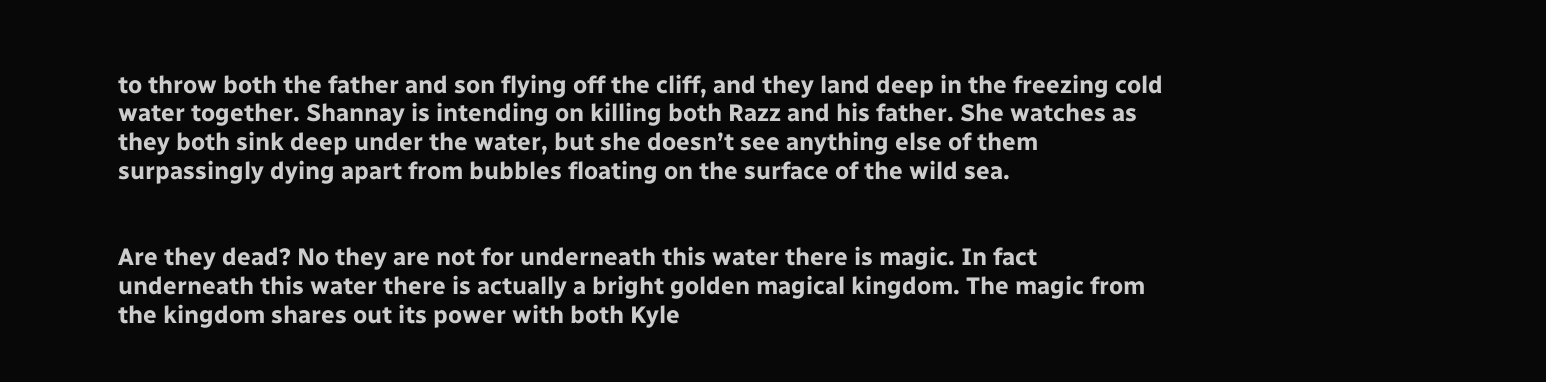to throw both the father and son flying off the cliff, and they land deep in the freezing cold water together. Shannay is intending on killing both Razz and his father. She watches as they both sink deep under the water, but she doesn’t see anything else of them surpassingly dying apart from bubbles floating on the surface of the wild sea.


Are they dead? No they are not for underneath this water there is magic. In fact underneath this water there is actually a bright golden magical kingdom. The magic from the kingdom shares out its power with both Kyle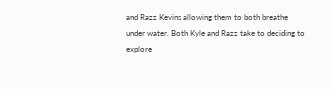and Razz Kevins allowing them to both breathe under water. Both Kyle and Razz take to deciding to explore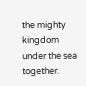the mighty kingdom under the sea together.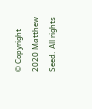© Copyright 2020 Matthew Seed. All rights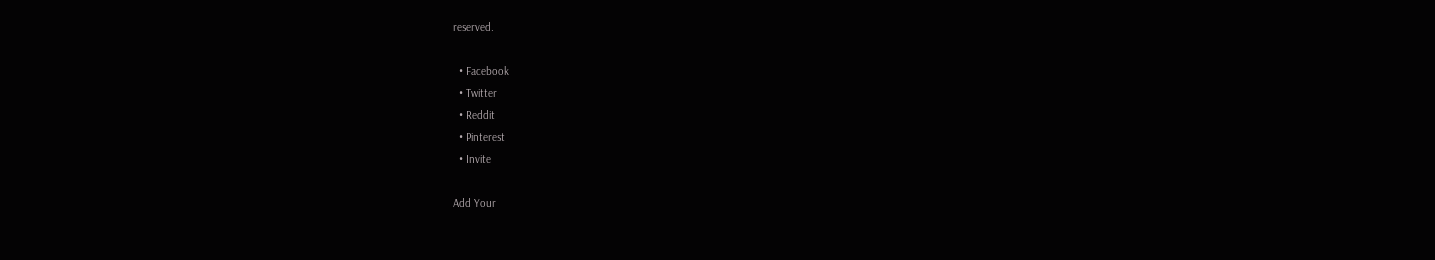reserved.

  • Facebook
  • Twitter
  • Reddit
  • Pinterest
  • Invite

Add Your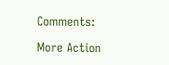Comments:

More Action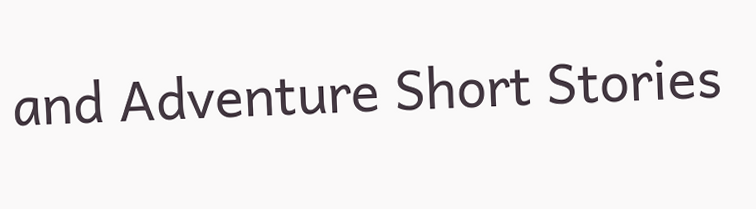and Adventure Short Stories